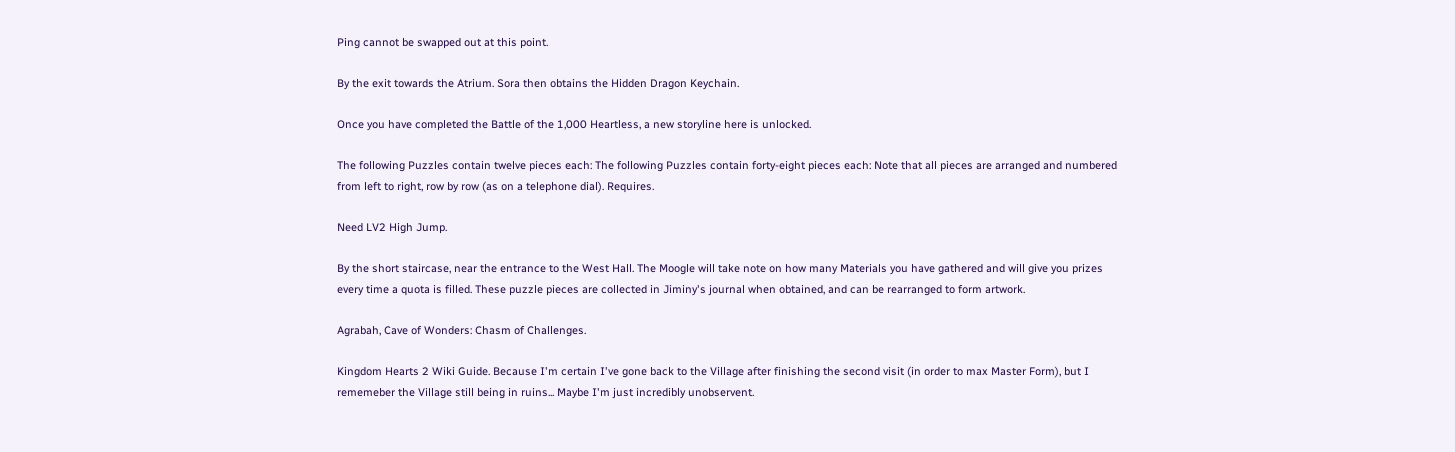Ping cannot be swapped out at this point.

By the exit towards the Atrium. Sora then obtains the Hidden Dragon Keychain.

Once you have completed the Battle of the 1,000 Heartless, a new storyline here is unlocked.

The following Puzzles contain twelve pieces each: The following Puzzles contain forty-eight pieces each: Note that all pieces are arranged and numbered from left to right, row by row (as on a telephone dial). Requires.

Need LV2 High Jump.

By the short staircase, near the entrance to the West Hall. The Moogle will take note on how many Materials you have gathered and will give you prizes every time a quota is filled. These puzzle pieces are collected in Jiminy's journal when obtained, and can be rearranged to form artwork.

Agrabah, Cave of Wonders: Chasm of Challenges.

Kingdom Hearts 2 Wiki Guide. Because I'm certain I've gone back to the Village after finishing the second visit (in order to max Master Form), but I rememeber the Village still being in ruins... Maybe I'm just incredibly unobservent.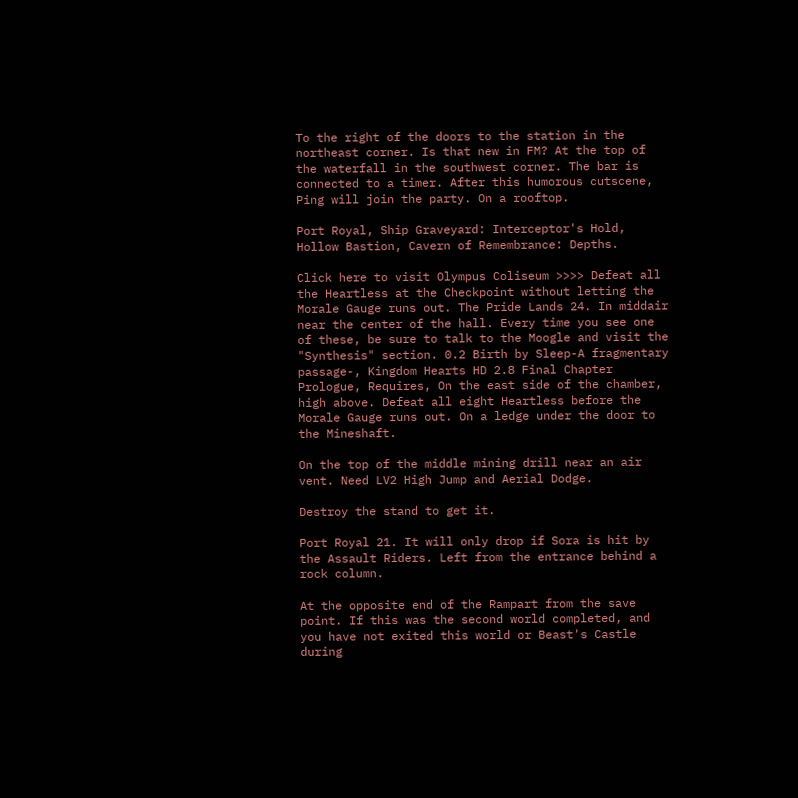To the right of the doors to the station in the northeast corner. Is that new in FM? At the top of the waterfall in the southwest corner. The bar is connected to a timer. After this humorous cutscene, Ping will join the party. On a rooftop.

Port Royal, Ship Graveyard: Interceptor's Hold, Hollow Bastion, Cavern of Remembrance: Depths.

Click here to visit Olympus Coliseum >>>> Defeat all the Heartless at the Checkpoint without letting the Morale Gauge runs out. The Pride Lands 24. In middair near the center of the hall. Every time you see one of these, be sure to talk to the Moogle and visit the "Synthesis" section. 0.2 Birth by Sleep-A fragmentary passage-, Kingdom Hearts HD 2.8 Final Chapter Prologue, Requires, On the east side of the chamber, high above. Defeat all eight Heartless before the Morale Gauge runs out. On a ledge under the door to the Mineshaft.

On the top of the middle mining drill near an air vent. Need LV2 High Jump and Aerial Dodge.

Destroy the stand to get it.

Port Royal 21. It will only drop if Sora is hit by the Assault Riders. Left from the entrance behind a rock column.

At the opposite end of the Rampart from the save point. If this was the second world completed, and you have not exited this world or Beast's Castle during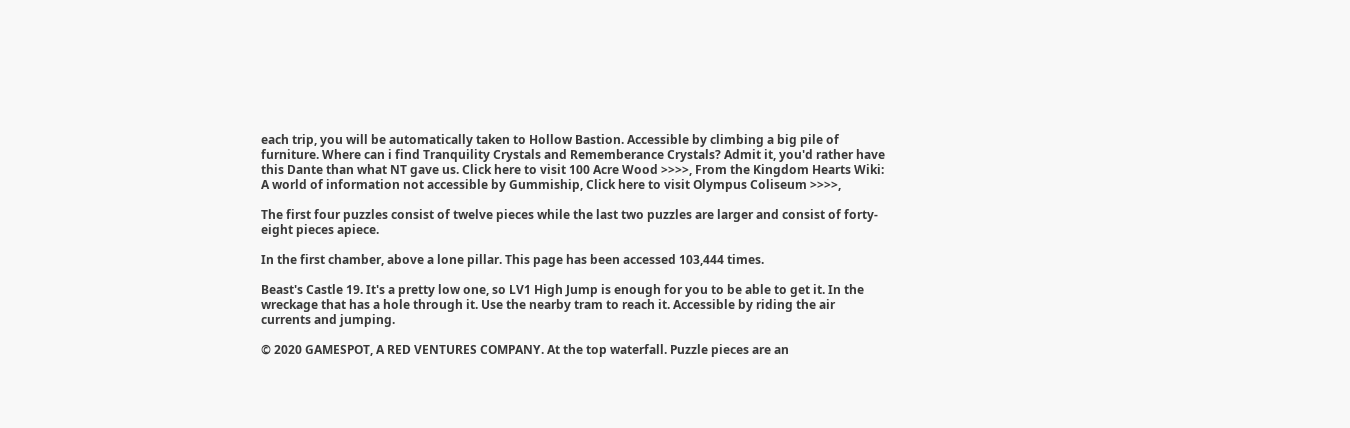each trip, you will be automatically taken to Hollow Bastion. Accessible by climbing a big pile of furniture. Where can i find Tranquility Crystals and Rememberance Crystals? Admit it, you'd rather have this Dante than what NT gave us. Click here to visit 100 Acre Wood >>>>, From the Kingdom Hearts Wiki: A world of information not accessible by Gummiship, Click here to visit Olympus Coliseum >>>>,

The first four puzzles consist of twelve pieces while the last two puzzles are larger and consist of forty-eight pieces apiece.

In the first chamber, above a lone pillar. This page has been accessed 103,444 times.

Beast's Castle 19. It's a pretty low one, so LV1 High Jump is enough for you to be able to get it. In the wreckage that has a hole through it. Use the nearby tram to reach it. Accessible by riding the air currents and jumping.

© 2020 GAMESPOT, A RED VENTURES COMPANY. At the top waterfall. Puzzle pieces are an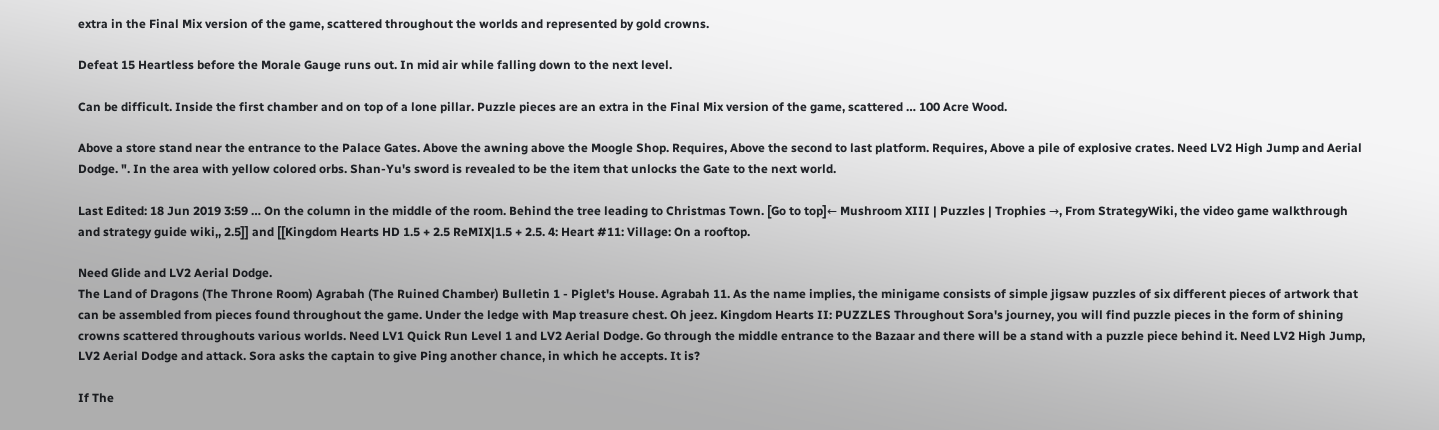extra in the Final Mix version of the game, scattered throughout the worlds and represented by gold crowns.

Defeat 15 Heartless before the Morale Gauge runs out. In mid air while falling down to the next level.

Can be difficult. Inside the first chamber and on top of a lone pillar. Puzzle pieces are an extra in the Final Mix version of the game, scattered … 100 Acre Wood.

Above a store stand near the entrance to the Palace Gates. Above the awning above the Moogle Shop. Requires, Above the second to last platform. Requires, Above a pile of explosive crates. Need LV2 High Jump and Aerial Dodge. ". In the area with yellow colored orbs. Shan-Yu's sword is revealed to be the item that unlocks the Gate to the next world.

Last Edited: 18 Jun 2019 3:59 … On the column in the middle of the room. Behind the tree leading to Christmas Town. [Go to top]← Mushroom XIII | Puzzles | Trophies →, From StrategyWiki, the video game walkthrough and strategy guide wiki,, 2.5]] and [[Kingdom Hearts HD 1.5 + 2.5 ReMIX|1.5 + 2.5. 4: Heart #11: Village: On a rooftop.

Need Glide and LV2 Aerial Dodge.
The Land of Dragons (The Throne Room) Agrabah (The Ruined Chamber) Bulletin 1 - Piglet's House. Agrabah 11. As the name implies, the minigame consists of simple jigsaw puzzles of six different pieces of artwork that can be assembled from pieces found throughout the game. Under the ledge with Map treasure chest. Oh jeez. Kingdom Hearts II: PUZZLES Throughout Sora's journey, you will find puzzle pieces in the form of shining crowns scattered throughouts various worlds. Need LV1 Quick Run Level 1 and LV2 Aerial Dodge. Go through the middle entrance to the Bazaar and there will be a stand with a puzzle piece behind it. Need LV2 High Jump, LV2 Aerial Dodge and attack. Sora asks the captain to give Ping another chance, in which he accepts. It is?

If The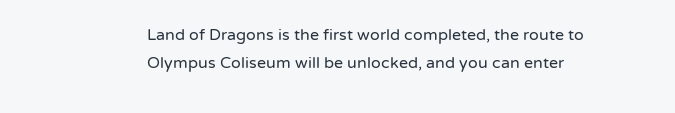Land of Dragons is the first world completed, the route to Olympus Coliseum will be unlocked, and you can enter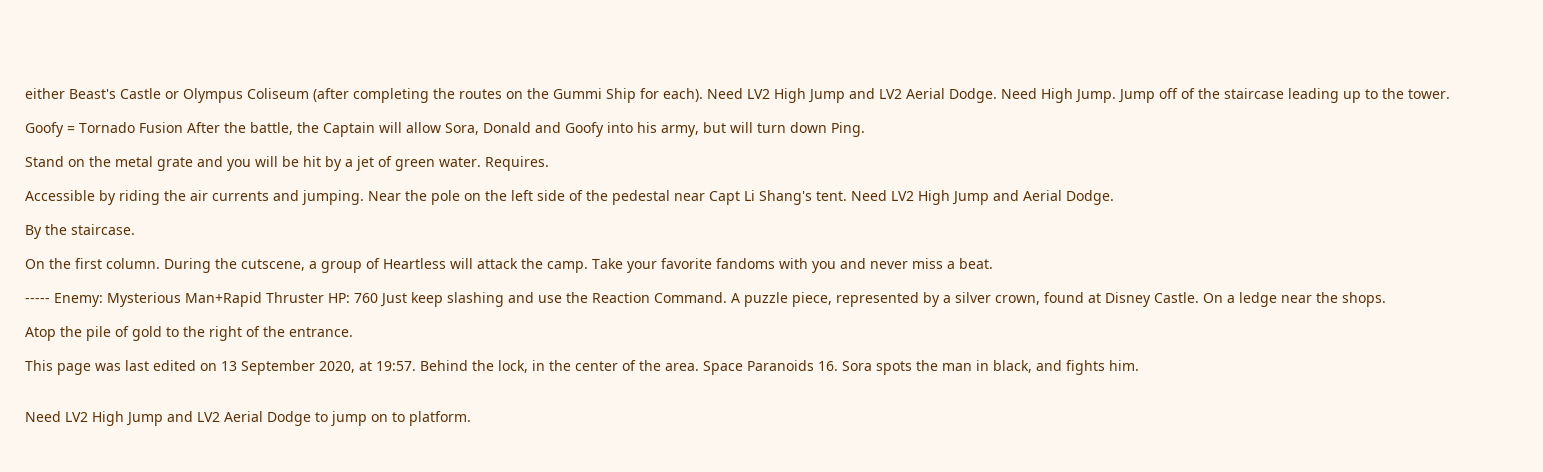either Beast's Castle or Olympus Coliseum (after completing the routes on the Gummi Ship for each). Need LV2 High Jump and LV2 Aerial Dodge. Need High Jump. Jump off of the staircase leading up to the tower.

Goofy = Tornado Fusion After the battle, the Captain will allow Sora, Donald and Goofy into his army, but will turn down Ping.

Stand on the metal grate and you will be hit by a jet of green water. Requires.

Accessible by riding the air currents and jumping. Near the pole on the left side of the pedestal near Capt Li Shang's tent. Need LV2 High Jump and Aerial Dodge.

By the staircase.

On the first column. During the cutscene, a group of Heartless will attack the camp. Take your favorite fandoms with you and never miss a beat.

----- Enemy: Mysterious Man+Rapid Thruster HP: 760 Just keep slashing and use the Reaction Command. A puzzle piece, represented by a silver crown, found at Disney Castle. On a ledge near the shops.

Atop the pile of gold to the right of the entrance.

This page was last edited on 13 September 2020, at 19:57. Behind the lock, in the center of the area. Space Paranoids 16. Sora spots the man in black, and fights him.


Need LV2 High Jump and LV2 Aerial Dodge to jump on to platform.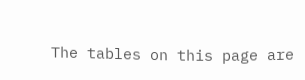The tables on this page are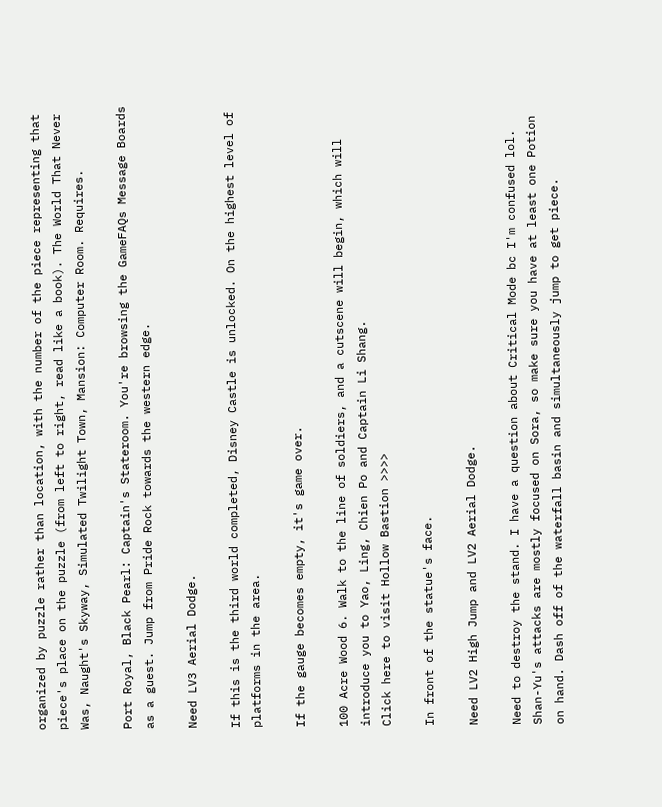organized by puzzle rather than location, with the number of the piece representing that piece's place on the puzzle (from left to right, read like a book). The World That Never Was, Naught's Skyway, Simulated Twilight Town, Mansion: Computer Room. Requires.

Port Royal, Black Pearl: Captain's Stateroom. You're browsing the GameFAQs Message Boards as a guest. Jump from Pride Rock towards the western edge.

Need LV3 Aerial Dodge.

If this is the third world completed, Disney Castle is unlocked. On the highest level of platforms in the area.

If the gauge becomes empty, it's game over.

100 Acre Wood 6. Walk to the line of soldiers, and a cutscene will begin, which will introduce you to Yao, Ling, Chien Po and Captain Li Shang.
Click here to visit Hollow Bastion >>>>

In front of the statue's face.

Need LV2 High Jump and LV2 Aerial Dodge.

Need to destroy the stand. I have a question about Critical Mode bc I'm confused lol. Shan-Yu's attacks are mostly focused on Sora, so make sure you have at least one Potion on hand. Dash off of the waterfall basin and simultaneously jump to get piece.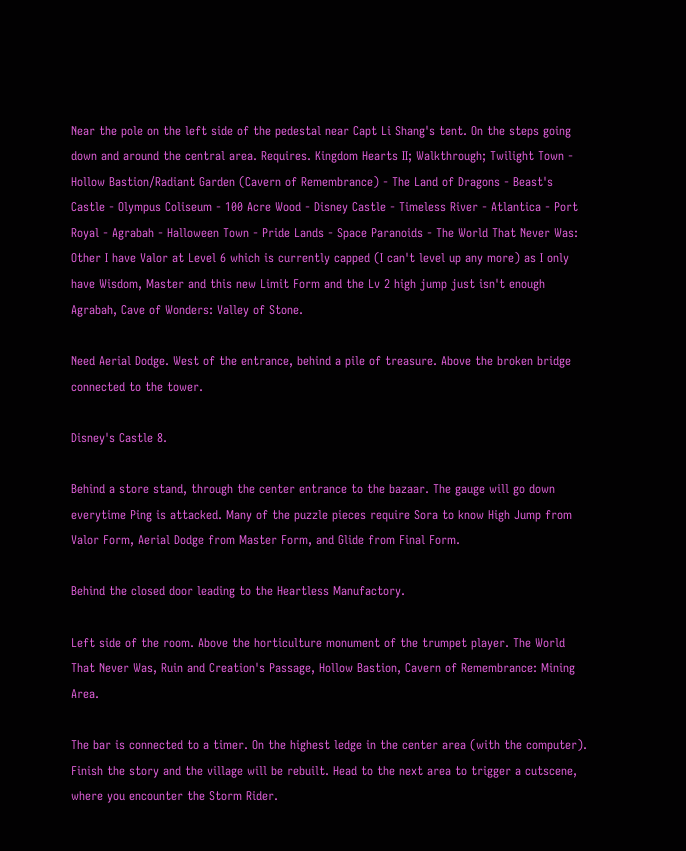Near the pole on the left side of the pedestal near Capt Li Shang's tent. On the steps going down and around the central area. Requires. Kingdom Hearts II; Walkthrough; Twilight Town - Hollow Bastion/Radiant Garden (Cavern of Remembrance) - The Land of Dragons - Beast's Castle - Olympus Coliseum - 100 Acre Wood - Disney Castle - Timeless River - Atlantica - Port Royal - Agrabah - Halloween Town - Pride Lands - Space Paranoids - The World That Never Was: Other I have Valor at Level 6 which is currently capped (I can't level up any more) as I only have Wisdom, Master and this new Limit Form and the Lv 2 high jump just isn't enough Agrabah, Cave of Wonders: Valley of Stone.

Need Aerial Dodge. West of the entrance, behind a pile of treasure. Above the broken bridge connected to the tower.

Disney's Castle 8.

Behind a store stand, through the center entrance to the bazaar. The gauge will go down everytime Ping is attacked. Many of the puzzle pieces require Sora to know High Jump from Valor Form, Aerial Dodge from Master Form, and Glide from Final Form.

Behind the closed door leading to the Heartless Manufactory.

Left side of the room. Above the horticulture monument of the trumpet player. The World That Never Was, Ruin and Creation's Passage, Hollow Bastion, Cavern of Remembrance: Mining Area.

The bar is connected to a timer. On the highest ledge in the center area (with the computer). Finish the story and the village will be rebuilt. Head to the next area to trigger a cutscene, where you encounter the Storm Rider.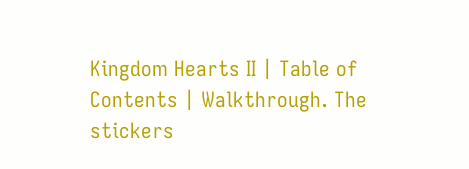Kingdom Hearts II | Table of Contents | Walkthrough. The stickers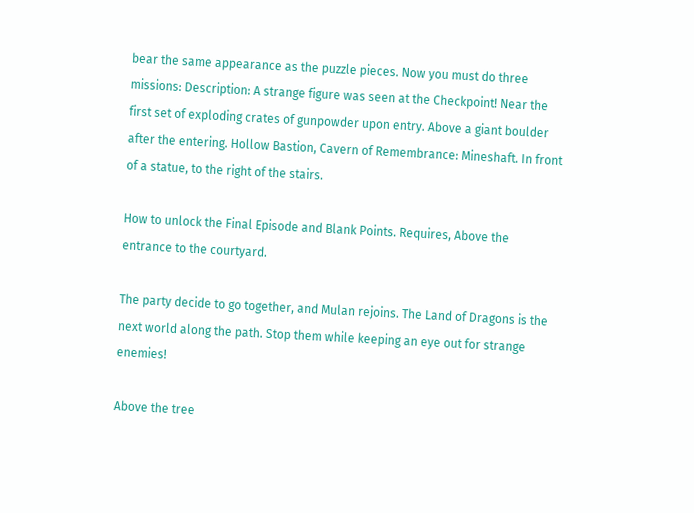bear the same appearance as the puzzle pieces. Now you must do three missions: Description: A strange figure was seen at the Checkpoint! Near the first set of exploding crates of gunpowder upon entry. Above a giant boulder after the entering. Hollow Bastion, Cavern of Remembrance: Mineshaft. In front of a statue, to the right of the stairs.

How to unlock the Final Episode and Blank Points. Requires, Above the entrance to the courtyard.

The party decide to go together, and Mulan rejoins. The Land of Dragons is the next world along the path. Stop them while keeping an eye out for strange enemies!

Above the tree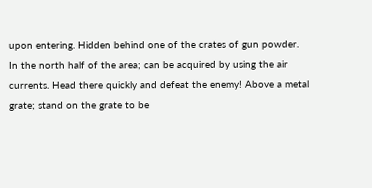upon entering. Hidden behind one of the crates of gun powder. In the north half of the area; can be acquired by using the air currents. Head there quickly and defeat the enemy! Above a metal grate; stand on the grate to be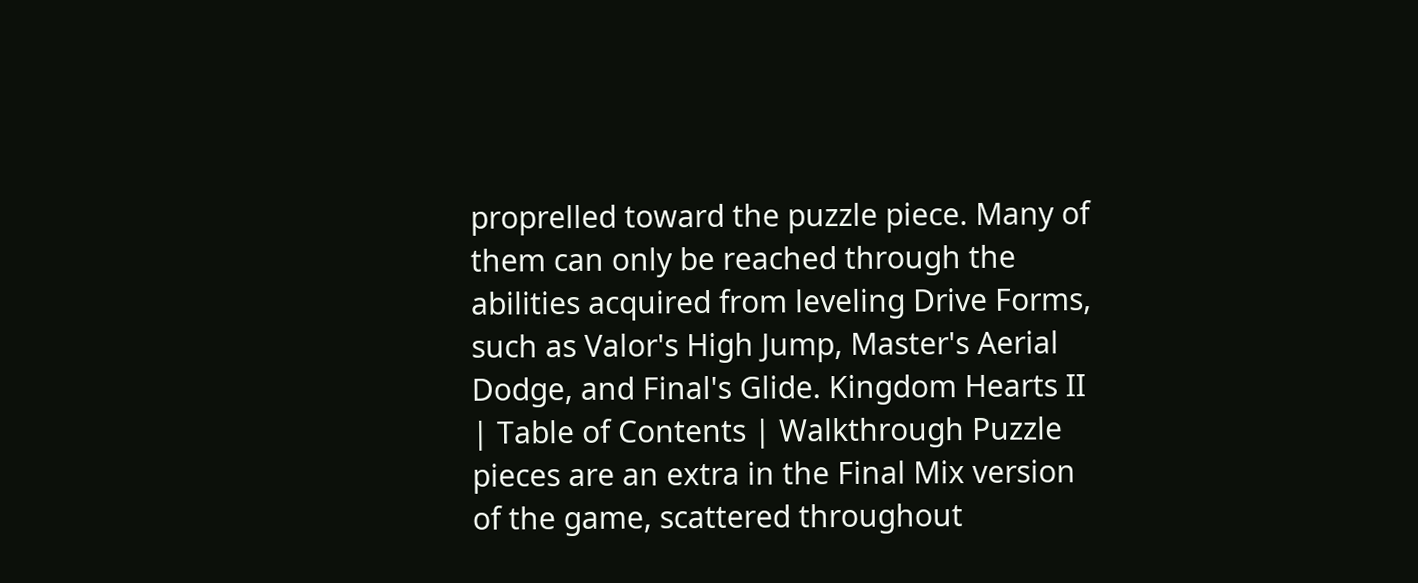proprelled toward the puzzle piece. Many of them can only be reached through the abilities acquired from leveling Drive Forms, such as Valor's High Jump, Master's Aerial Dodge, and Final's Glide. Kingdom Hearts II | Table of Contents | Walkthrough Puzzle pieces are an extra in the Final Mix version of the game, scattered throughout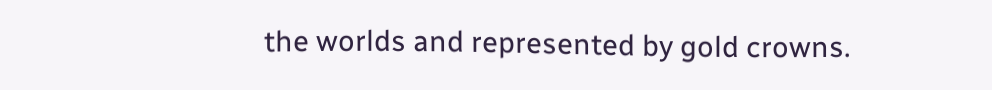the worlds and represented by gold crowns.